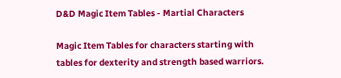D&D Magic Item Tables - Martial Characters

Magic Item Tables for characters starting with tables for dexterity and strength based warriors.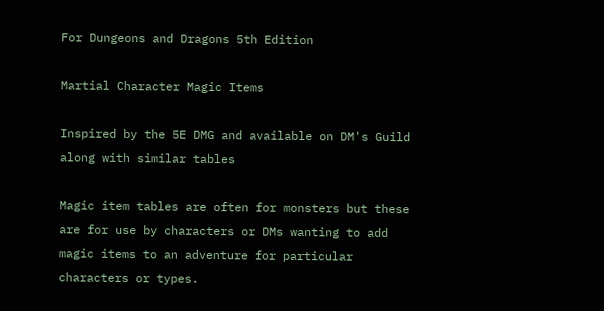For Dungeons and Dragons 5th Edition

Martial Character Magic Items

Inspired by the 5E DMG and available on DM's Guild along with similar tables

Magic item tables are often for monsters but these are for use by characters or DMs wanting to add magic items to an adventure for particular characters or types.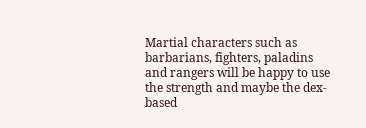Martial characters such as barbarians, fighters, paladins and rangers will be happy to use the strength and maybe the dex-based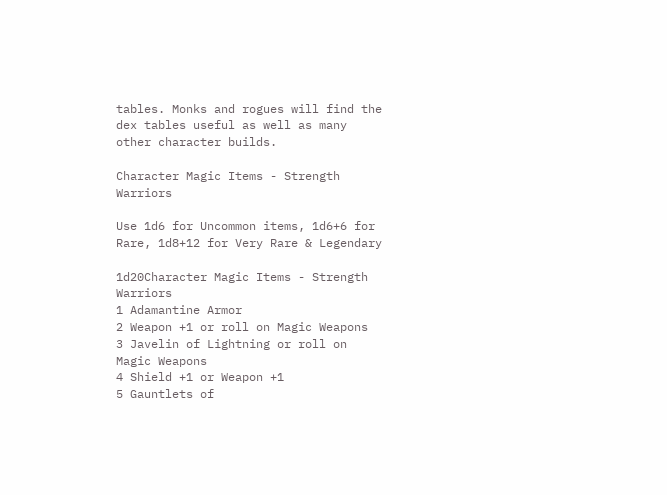tables. Monks and rogues will find the dex tables useful as well as many other character builds.

Character Magic Items - Strength Warriors

Use 1d6 for Uncommon items, 1d6+6 for Rare, 1d8+12 for Very Rare & Legendary

1d20Character Magic Items - Strength Warriors
1 Adamantine Armor
2 Weapon +1 or roll on Magic Weapons
3 Javelin of Lightning or roll on Magic Weapons
4 Shield +1 or Weapon +1
5 Gauntlets of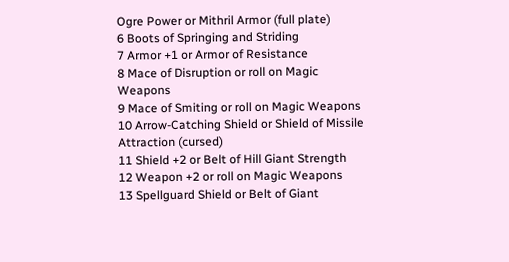Ogre Power or Mithril Armor (full plate)
6 Boots of Springing and Striding
7 Armor +1 or Armor of Resistance
8 Mace of Disruption or roll on Magic Weapons
9 Mace of Smiting or roll on Magic Weapons
10 Arrow-Catching Shield or Shield of Missile Attraction (cursed)
11 Shield +2 or Belt of Hill Giant Strength
12 Weapon +2 or roll on Magic Weapons
13 Spellguard Shield or Belt of Giant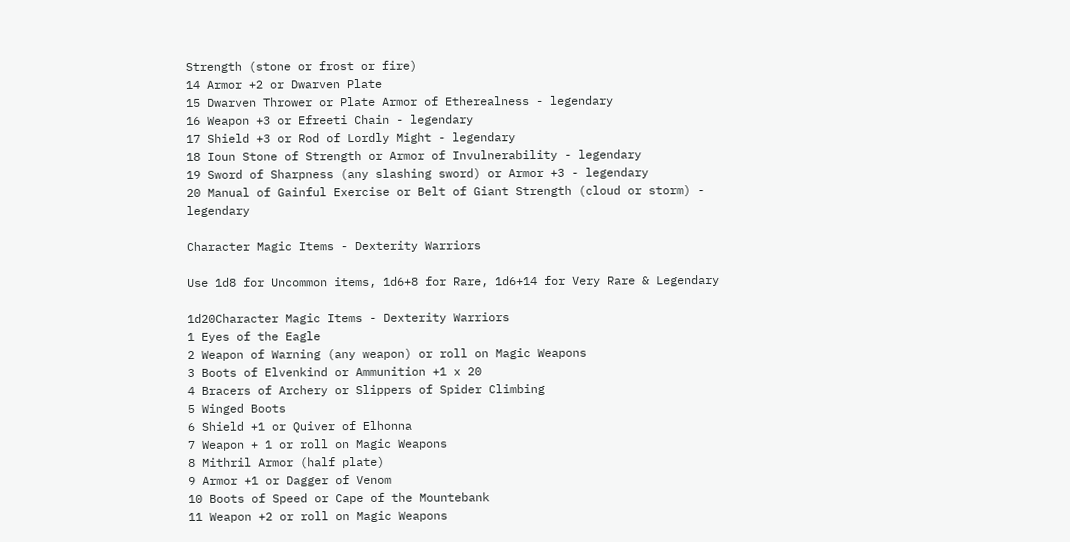Strength (stone or frost or fire)
14 Armor +2 or Dwarven Plate
15 Dwarven Thrower or Plate Armor of Etherealness - legendary
16 Weapon +3 or Efreeti Chain - legendary
17 Shield +3 or Rod of Lordly Might - legendary
18 Ioun Stone of Strength or Armor of Invulnerability - legendary
19 Sword of Sharpness (any slashing sword) or Armor +3 - legendary
20 Manual of Gainful Exercise or Belt of Giant Strength (cloud or storm) - legendary

Character Magic Items - Dexterity Warriors

Use 1d8 for Uncommon items, 1d6+8 for Rare, 1d6+14 for Very Rare & Legendary

1d20Character Magic Items - Dexterity Warriors
1 Eyes of the Eagle
2 Weapon of Warning (any weapon) or roll on Magic Weapons
3 Boots of Elvenkind or Ammunition +1 x 20
4 Bracers of Archery or Slippers of Spider Climbing
5 Winged Boots
6 Shield +1 or Quiver of Elhonna
7 Weapon + 1 or roll on Magic Weapons
8 Mithril Armor (half plate)
9 Armor +1 or Dagger of Venom
10 Boots of Speed or Cape of the Mountebank
11 Weapon +2 or roll on Magic Weapons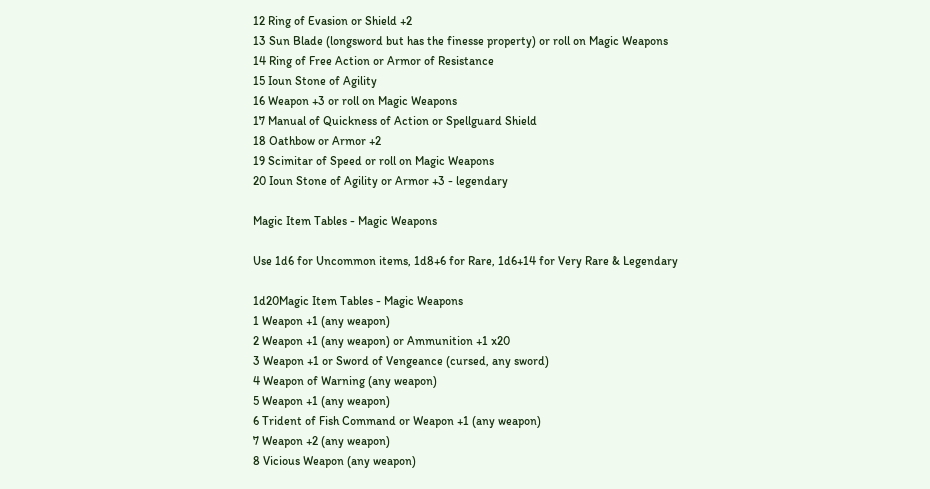12 Ring of Evasion or Shield +2
13 Sun Blade (longsword but has the finesse property) or roll on Magic Weapons
14 Ring of Free Action or Armor of Resistance
15 Ioun Stone of Agility
16 Weapon +3 or roll on Magic Weapons
17 Manual of Quickness of Action or Spellguard Shield
18 Oathbow or Armor +2
19 Scimitar of Speed or roll on Magic Weapons
20 Ioun Stone of Agility or Armor +3 - legendary

Magic Item Tables - Magic Weapons

Use 1d6 for Uncommon items, 1d8+6 for Rare, 1d6+14 for Very Rare & Legendary

1d20Magic Item Tables - Magic Weapons
1 Weapon +1 (any weapon)
2 Weapon +1 (any weapon) or Ammunition +1 x20
3 Weapon +1 or Sword of Vengeance (cursed, any sword)
4 Weapon of Warning (any weapon)
5 Weapon +1 (any weapon)
6 Trident of Fish Command or Weapon +1 (any weapon)
7 Weapon +2 (any weapon)
8 Vicious Weapon (any weapon)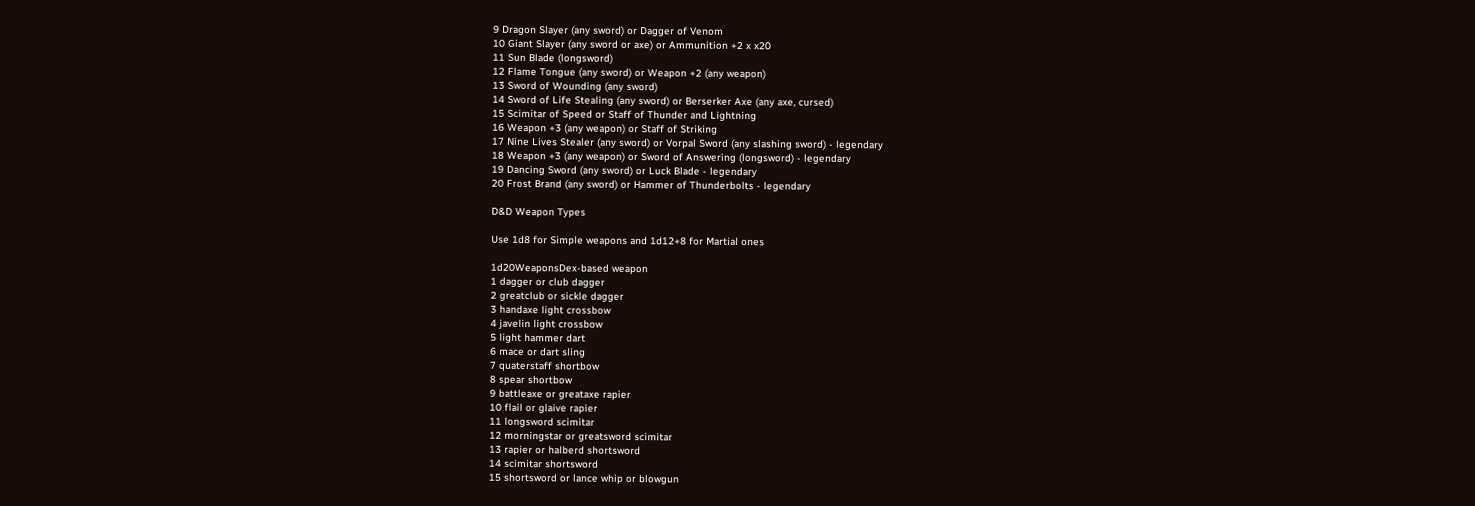9 Dragon Slayer (any sword) or Dagger of Venom
10 Giant Slayer (any sword or axe) or Ammunition +2 x x20
11 Sun Blade (longsword)
12 Flame Tongue (any sword) or Weapon +2 (any weapon)
13 Sword of Wounding (any sword)
14 Sword of Life Stealing (any sword) or Berserker Axe (any axe, cursed)
15 Scimitar of Speed or Staff of Thunder and Lightning
16 Weapon +3 (any weapon) or Staff of Striking
17 Nine Lives Stealer (any sword) or Vorpal Sword (any slashing sword) - legendary
18 Weapon +3 (any weapon) or Sword of Answering (longsword) - legendary
19 Dancing Sword (any sword) or Luck Blade - legendary
20 Frost Brand (any sword) or Hammer of Thunderbolts - legendary

D&D Weapon Types

Use 1d8 for Simple weapons and 1d12+8 for Martial ones

1d20WeaponsDex-based weapon
1 dagger or club dagger
2 greatclub or sickle dagger
3 handaxe light crossbow
4 javelin light crossbow
5 light hammer dart
6 mace or dart sling
7 quaterstaff shortbow
8 spear shortbow
9 battleaxe or greataxe rapier
10 flail or glaive rapier
11 longsword scimitar
12 morningstar or greatsword scimitar
13 rapier or halberd shortsword
14 scimitar shortsword
15 shortsword or lance whip or blowgun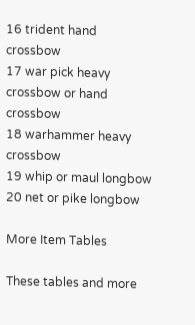16 trident hand crossbow
17 war pick heavy crossbow or hand crossbow
18 warhammer heavy crossbow
19 whip or maul longbow
20 net or pike longbow

More Item Tables

These tables and more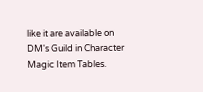like it are available on DM's Guild in Character Magic Item Tables.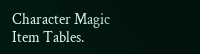Character Magic Item Tables.